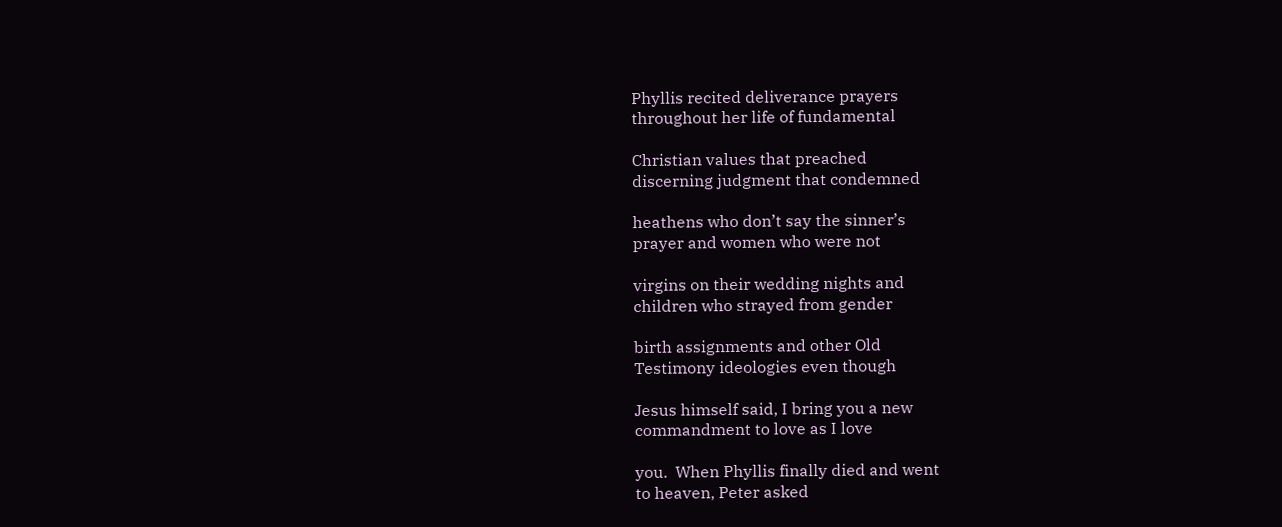Phyllis recited deliverance prayers
throughout her life of fundamental

Christian values that preached
discerning judgment that condemned

heathens who don’t say the sinner’s
prayer and women who were not

virgins on their wedding nights and
children who strayed from gender

birth assignments and other Old
Testimony ideologies even though

Jesus himself said, I bring you a new
commandment to love as I love

you.  When Phyllis finally died and went
to heaven, Peter asked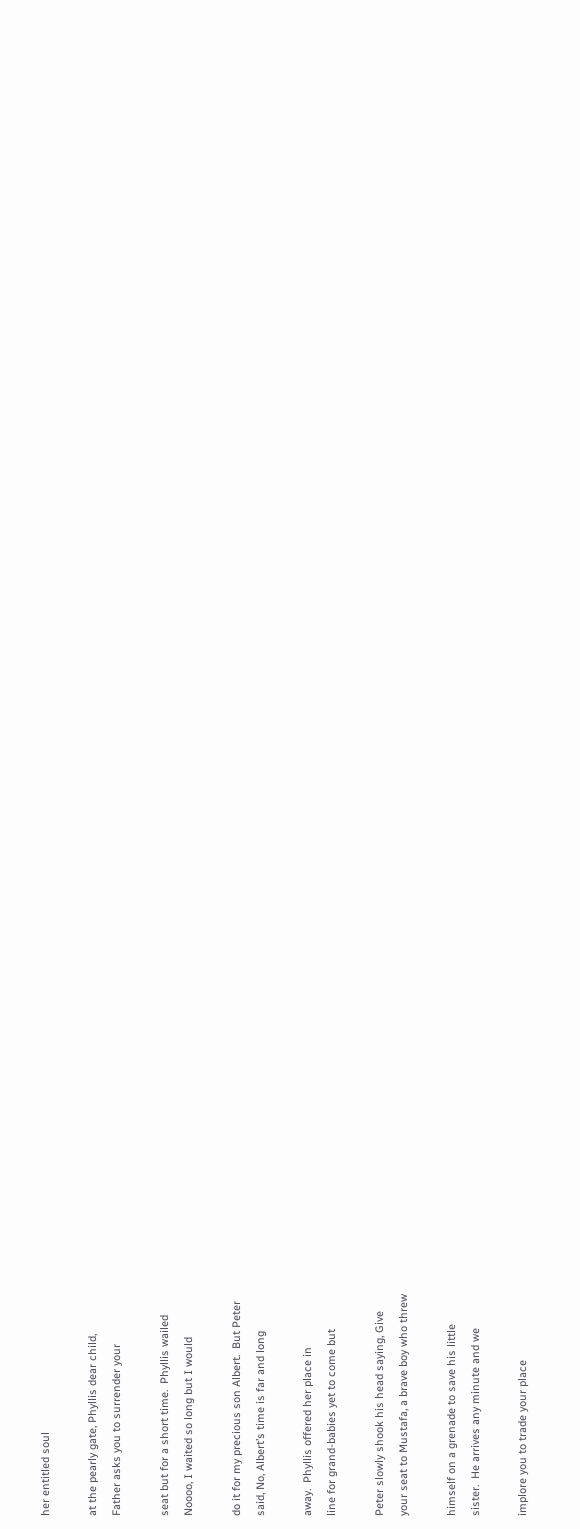her entitled soul

at the pearly gate, Phyllis dear child,
Father asks you to surrender your

seat but for a short time.  Phyllis wailed
Noooo, I waited so long but I would

do it for my precious son Albert.  But Peter
said, No, Albert’s time is far and long

away.  Phyllis offered her place in
line for grand-babies yet to come but

Peter slowly shook his head saying, Give
your seat to Mustafa, a brave boy who threw

himself on a grenade to save his little
sister.  He arrives any minute and we

implore you to trade your place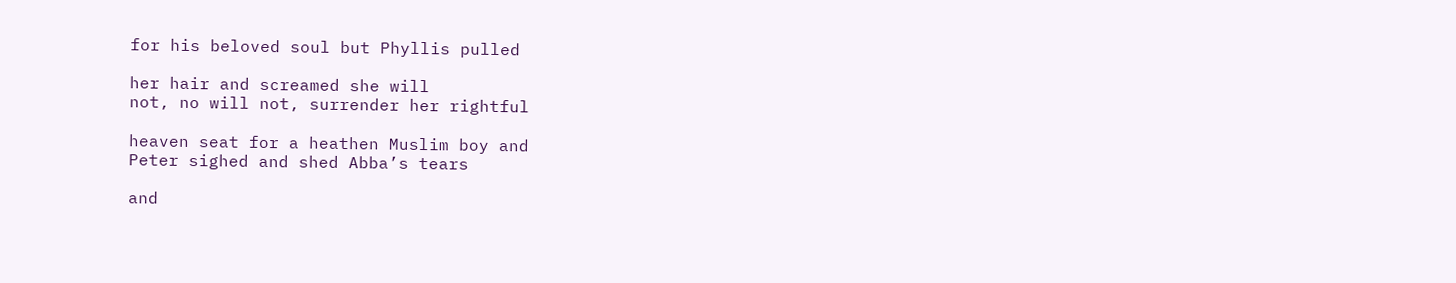for his beloved soul but Phyllis pulled

her hair and screamed she will
not, no will not, surrender her rightful

heaven seat for a heathen Muslim boy and
Peter sighed and shed Abba’s tears

and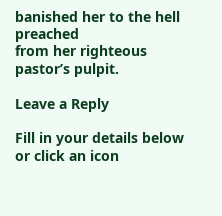banished her to the hell preached
from her righteous pastor’s pulpit.

Leave a Reply

Fill in your details below or click an icon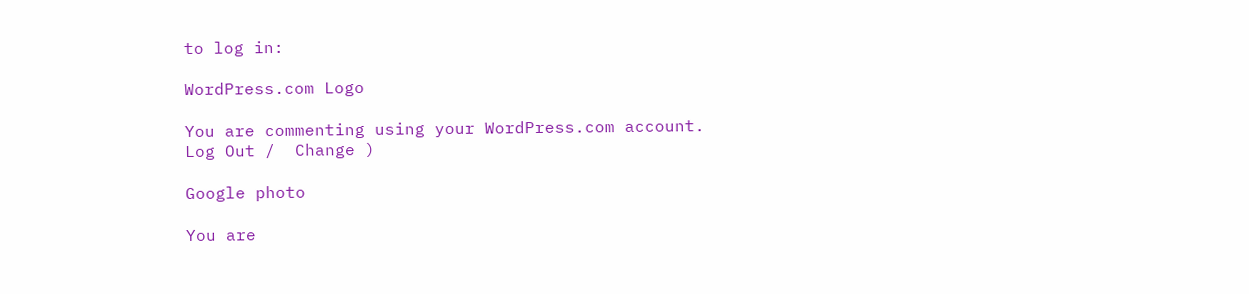to log in:

WordPress.com Logo

You are commenting using your WordPress.com account. Log Out /  Change )

Google photo

You are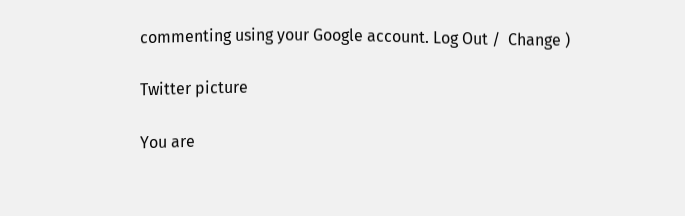commenting using your Google account. Log Out /  Change )

Twitter picture

You are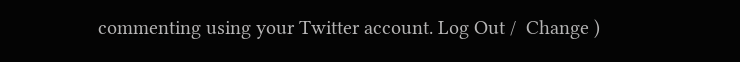commenting using your Twitter account. Log Out /  Change )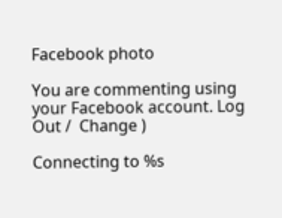Facebook photo

You are commenting using your Facebook account. Log Out /  Change )

Connecting to %s